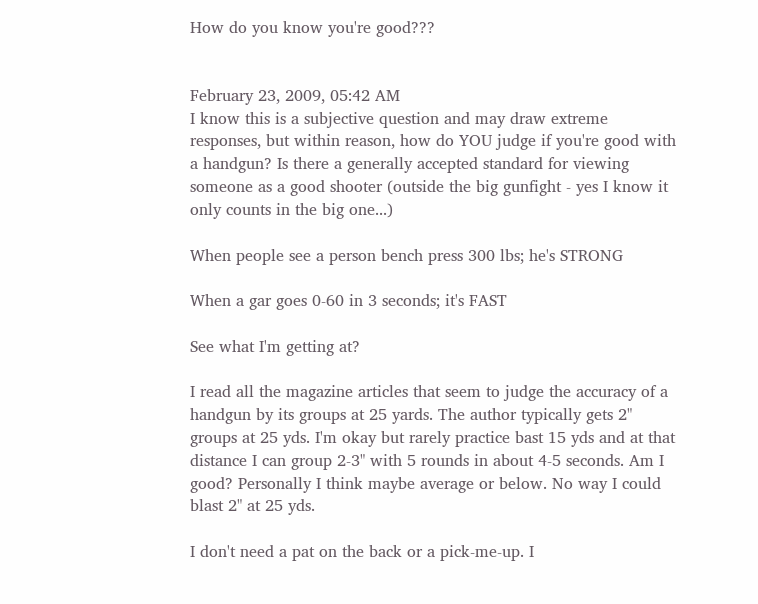How do you know you're good???


February 23, 2009, 05:42 AM
I know this is a subjective question and may draw extreme responses, but within reason, how do YOU judge if you're good with a handgun? Is there a generally accepted standard for viewing someone as a good shooter (outside the big gunfight - yes I know it only counts in the big one...)

When people see a person bench press 300 lbs; he's STRONG

When a gar goes 0-60 in 3 seconds; it's FAST

See what I'm getting at?

I read all the magazine articles that seem to judge the accuracy of a handgun by its groups at 25 yards. The author typically gets 2" groups at 25 yds. I'm okay but rarely practice bast 15 yds and at that distance I can group 2-3" with 5 rounds in about 4-5 seconds. Am I good? Personally I think maybe average or below. No way I could blast 2" at 25 yds.

I don't need a pat on the back or a pick-me-up. I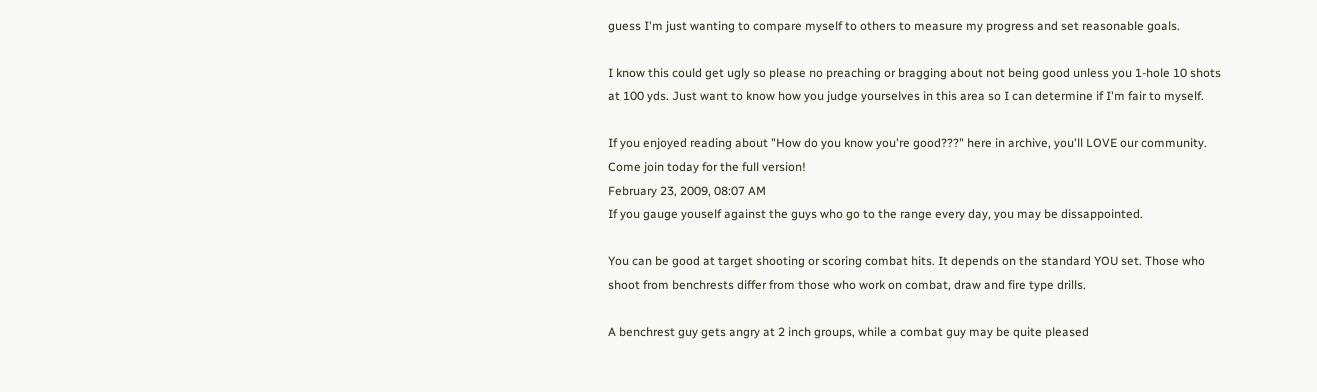guess I'm just wanting to compare myself to others to measure my progress and set reasonable goals.

I know this could get ugly so please no preaching or bragging about not being good unless you 1-hole 10 shots at 100 yds. Just want to know how you judge yourselves in this area so I can determine if I'm fair to myself.

If you enjoyed reading about "How do you know you're good???" here in archive, you'll LOVE our community. Come join today for the full version!
February 23, 2009, 08:07 AM
If you gauge youself against the guys who go to the range every day, you may be dissappointed.

You can be good at target shooting or scoring combat hits. It depends on the standard YOU set. Those who shoot from benchrests differ from those who work on combat, draw and fire type drills.

A benchrest guy gets angry at 2 inch groups, while a combat guy may be quite pleased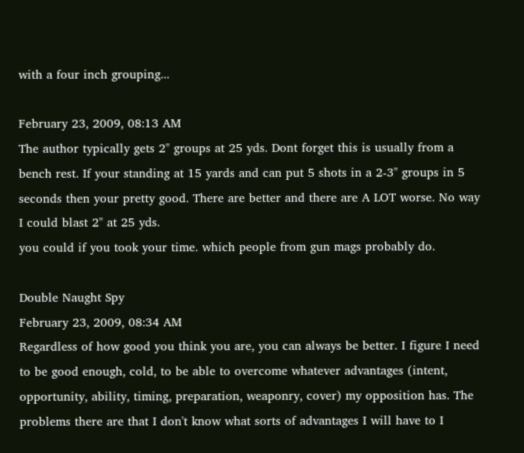with a four inch grouping...

February 23, 2009, 08:13 AM
The author typically gets 2" groups at 25 yds. Dont forget this is usually from a bench rest. If your standing at 15 yards and can put 5 shots in a 2-3" groups in 5 seconds then your pretty good. There are better and there are A LOT worse. No way I could blast 2" at 25 yds.
you could if you took your time. which people from gun mags probably do.

Double Naught Spy
February 23, 2009, 08:34 AM
Regardless of how good you think you are, you can always be better. I figure I need to be good enough, cold, to be able to overcome whatever advantages (intent, opportunity, ability, timing, preparation, weaponry, cover) my opposition has. The problems there are that I don't know what sorts of advantages I will have to I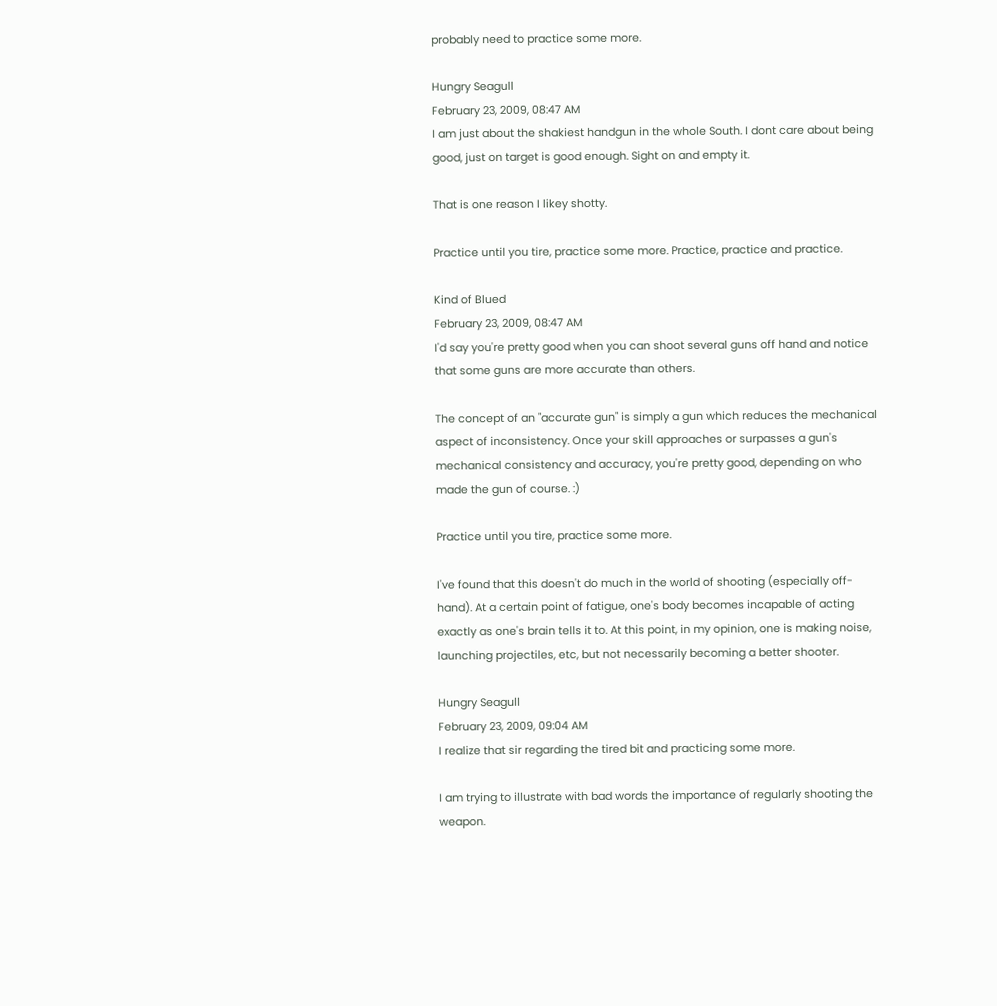probably need to practice some more.

Hungry Seagull
February 23, 2009, 08:47 AM
I am just about the shakiest handgun in the whole South. I dont care about being good, just on target is good enough. Sight on and empty it.

That is one reason I likey shotty.

Practice until you tire, practice some more. Practice, practice and practice.

Kind of Blued
February 23, 2009, 08:47 AM
I'd say you're pretty good when you can shoot several guns off hand and notice that some guns are more accurate than others.

The concept of an "accurate gun" is simply a gun which reduces the mechanical aspect of inconsistency. Once your skill approaches or surpasses a gun's mechanical consistency and accuracy, you're pretty good, depending on who made the gun of course. :)

Practice until you tire, practice some more.

I've found that this doesn't do much in the world of shooting (especially off-hand). At a certain point of fatigue, one's body becomes incapable of acting exactly as one's brain tells it to. At this point, in my opinion, one is making noise, launching projectiles, etc, but not necessarily becoming a better shooter.

Hungry Seagull
February 23, 2009, 09:04 AM
I realize that sir regarding the tired bit and practicing some more.

I am trying to illustrate with bad words the importance of regularly shooting the weapon.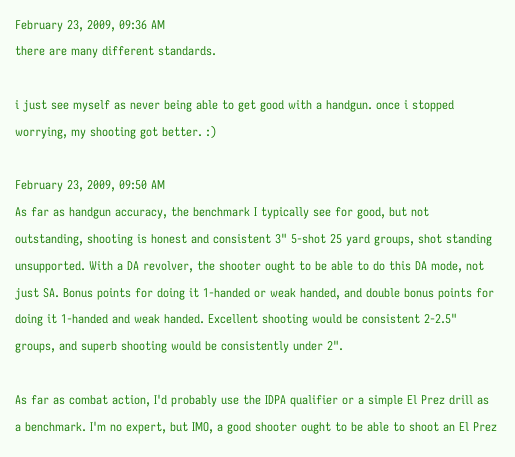February 23, 2009, 09:36 AM
there are many different standards.

i just see myself as never being able to get good with a handgun. once i stopped worrying, my shooting got better. :)

February 23, 2009, 09:50 AM
As far as handgun accuracy, the benchmark I typically see for good, but not outstanding, shooting is honest and consistent 3" 5-shot 25 yard groups, shot standing unsupported. With a DA revolver, the shooter ought to be able to do this DA mode, not just SA. Bonus points for doing it 1-handed or weak handed, and double bonus points for doing it 1-handed and weak handed. Excellent shooting would be consistent 2-2.5" groups, and superb shooting would be consistently under 2".

As far as combat action, I'd probably use the IDPA qualifier or a simple El Prez drill as a benchmark. I'm no expert, but IMO, a good shooter ought to be able to shoot an El Prez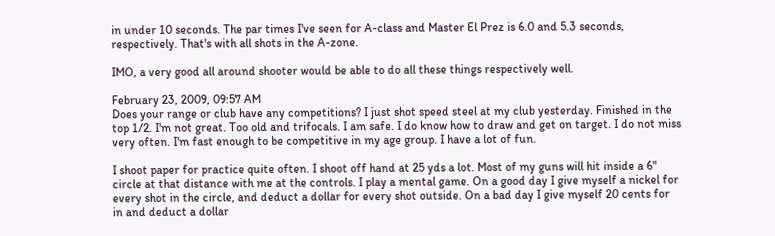in under 10 seconds. The par times I've seen for A-class and Master El Prez is 6.0 and 5.3 seconds, respectively. That's with all shots in the A-zone.

IMO, a very good all around shooter would be able to do all these things respectively well.

February 23, 2009, 09:57 AM
Does your range or club have any competitions? I just shot speed steel at my club yesterday. Finished in the top 1/2. I'm not great. Too old and trifocals. I am safe. I do know how to draw and get on target. I do not miss very often. I'm fast enough to be competitive in my age group. I have a lot of fun.

I shoot paper for practice quite often. I shoot off hand at 25 yds a lot. Most of my guns will hit inside a 6" circle at that distance with me at the controls. I play a mental game. On a good day I give myself a nickel for every shot in the circle, and deduct a dollar for every shot outside. On a bad day I give myself 20 cents for in and deduct a dollar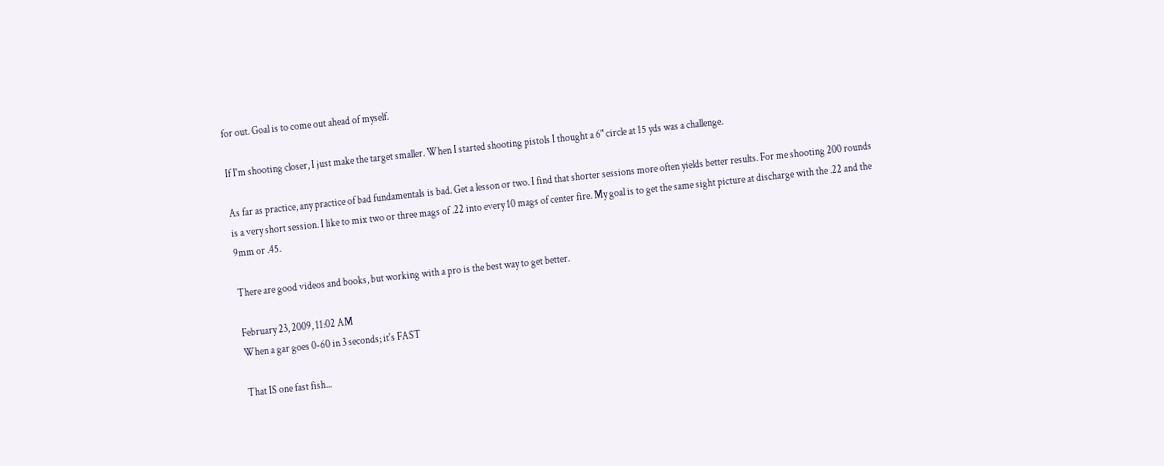for out. Goal is to come out ahead of myself.

If I'm shooting closer, I just make the target smaller. When I started shooting pistols I thought a 6" circle at 15 yds was a challenge.

As far as practice, any practice of bad fundamentals is bad. Get a lesson or two. I find that shorter sessions more often yields better results. For me shooting 200 rounds is a very short session. I like to mix two or three mags of .22 into every 10 mags of center fire. My goal is to get the same sight picture at discharge with the .22 and the 9mm or .45.

There are good videos and books, but working with a pro is the best way to get better.

February 23, 2009, 11:02 AM
When a gar goes 0-60 in 3 seconds; it's FAST

That IS one fast fish...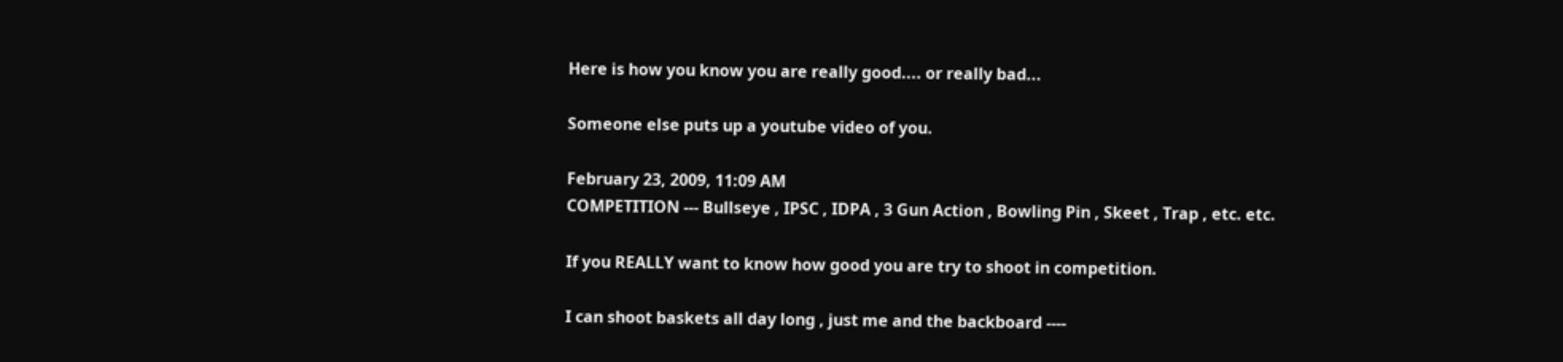Here is how you know you are really good.... or really bad...

Someone else puts up a youtube video of you.

February 23, 2009, 11:09 AM
COMPETITION --- Bullseye , IPSC , IDPA , 3 Gun Action , Bowling Pin , Skeet , Trap , etc. etc.

If you REALLY want to know how good you are try to shoot in competition.

I can shoot baskets all day long , just me and the backboard ----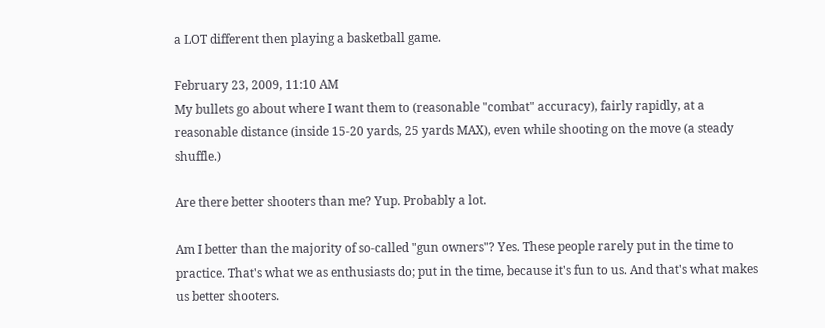a LOT different then playing a basketball game.

February 23, 2009, 11:10 AM
My bullets go about where I want them to (reasonable "combat" accuracy), fairly rapidly, at a reasonable distance (inside 15-20 yards, 25 yards MAX), even while shooting on the move (a steady shuffle.)

Are there better shooters than me? Yup. Probably a lot.

Am I better than the majority of so-called "gun owners"? Yes. These people rarely put in the time to practice. That's what we as enthusiasts do; put in the time, because it's fun to us. And that's what makes us better shooters.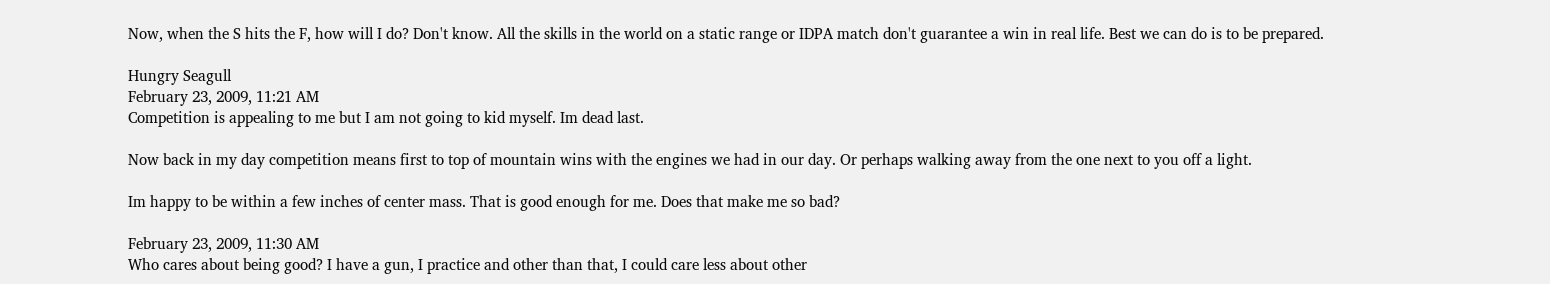Now, when the S hits the F, how will I do? Don't know. All the skills in the world on a static range or IDPA match don't guarantee a win in real life. Best we can do is to be prepared.

Hungry Seagull
February 23, 2009, 11:21 AM
Competition is appealing to me but I am not going to kid myself. Im dead last.

Now back in my day competition means first to top of mountain wins with the engines we had in our day. Or perhaps walking away from the one next to you off a light.

Im happy to be within a few inches of center mass. That is good enough for me. Does that make me so bad?

February 23, 2009, 11:30 AM
Who cares about being good? I have a gun, I practice and other than that, I could care less about other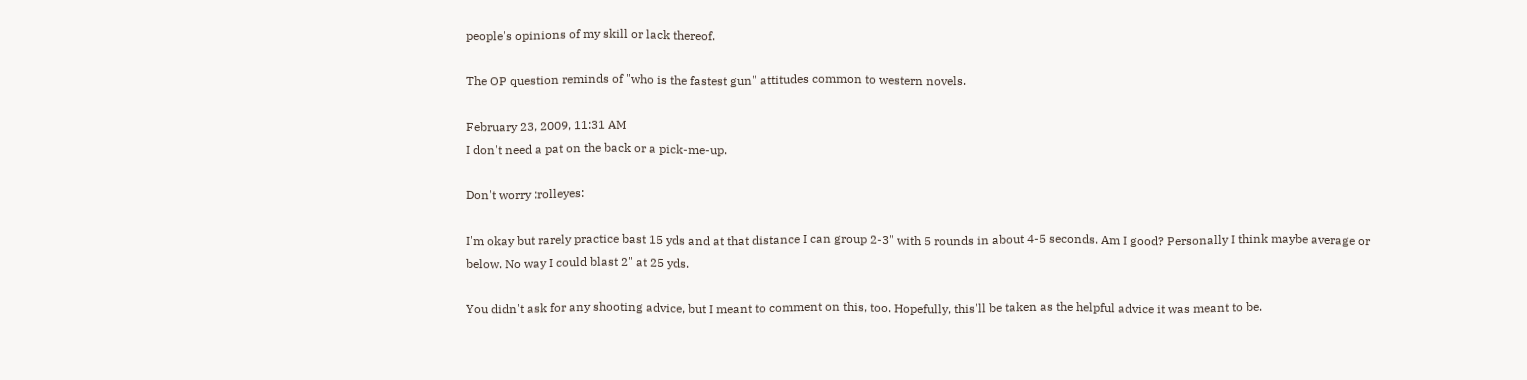people's opinions of my skill or lack thereof.

The OP question reminds of "who is the fastest gun" attitudes common to western novels.

February 23, 2009, 11:31 AM
I don't need a pat on the back or a pick-me-up.

Don't worry :rolleyes:

I'm okay but rarely practice bast 15 yds and at that distance I can group 2-3" with 5 rounds in about 4-5 seconds. Am I good? Personally I think maybe average or below. No way I could blast 2" at 25 yds.

You didn't ask for any shooting advice, but I meant to comment on this, too. Hopefully, this'll be taken as the helpful advice it was meant to be.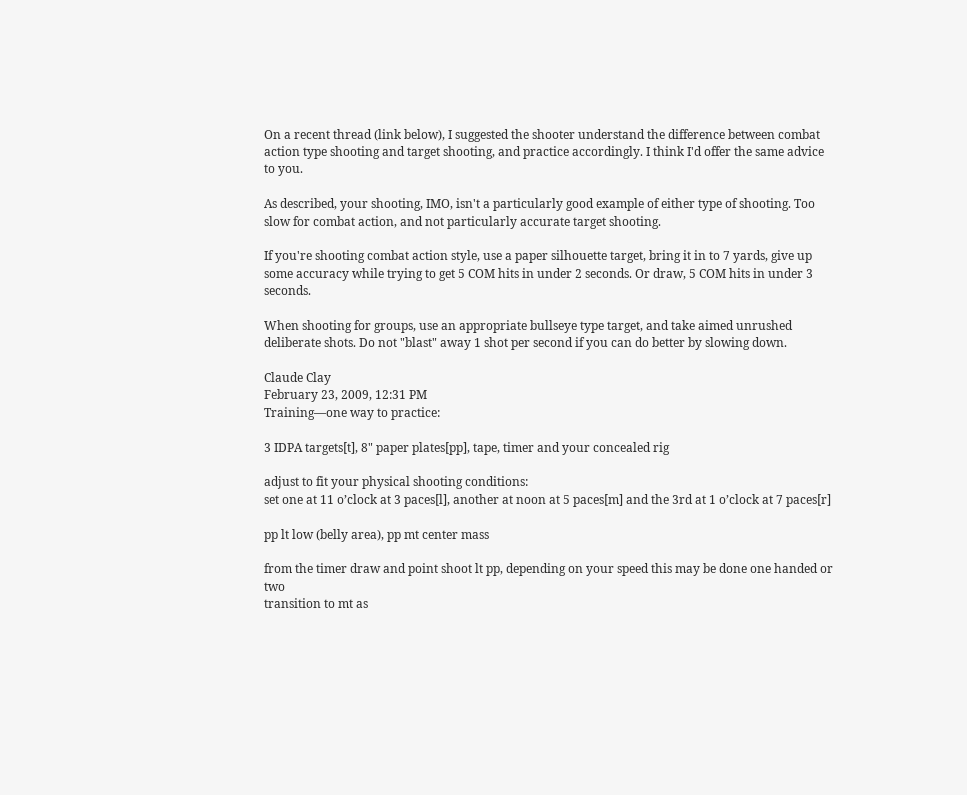On a recent thread (link below), I suggested the shooter understand the difference between combat action type shooting and target shooting, and practice accordingly. I think I'd offer the same advice to you.

As described, your shooting, IMO, isn't a particularly good example of either type of shooting. Too slow for combat action, and not particularly accurate target shooting.

If you're shooting combat action style, use a paper silhouette target, bring it in to 7 yards, give up some accuracy while trying to get 5 COM hits in under 2 seconds. Or draw, 5 COM hits in under 3 seconds.

When shooting for groups, use an appropriate bullseye type target, and take aimed unrushed deliberate shots. Do not "blast" away 1 shot per second if you can do better by slowing down.

Claude Clay
February 23, 2009, 12:31 PM
Training—one way to practice:

3 IDPA targets[t], 8" paper plates[pp], tape, timer and your concealed rig

adjust to fit your physical shooting conditions:
set one at 11 o’clock at 3 paces[l], another at noon at 5 paces[m] and the 3rd at 1 o’clock at 7 paces[r]

pp lt low (belly area), pp mt center mass

from the timer draw and point shoot lt pp, depending on your speed this may be done one handed or two
transition to mt as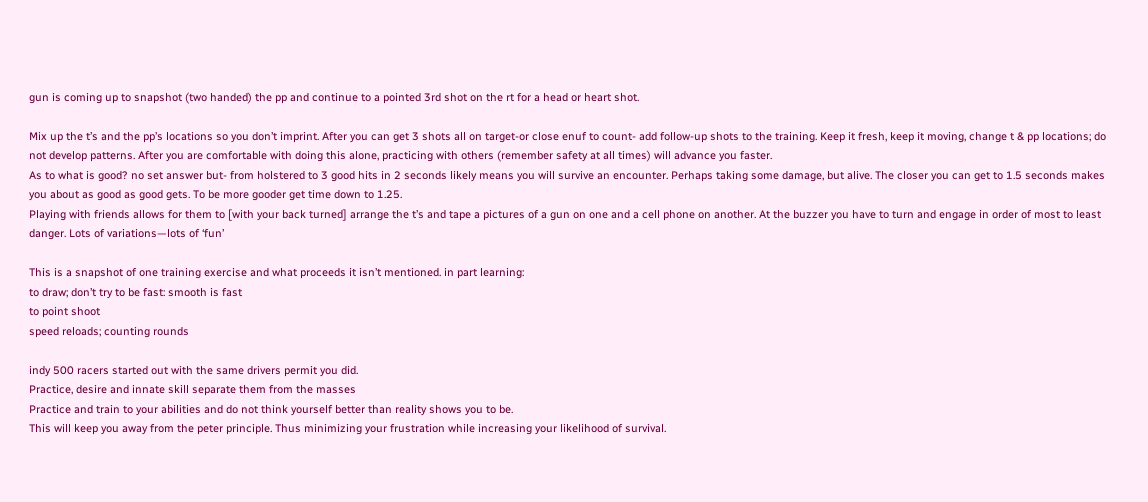gun is coming up to snapshot (two handed) the pp and continue to a pointed 3rd shot on the rt for a head or heart shot.

Mix up the t’s and the pp’s locations so you don’t imprint. After you can get 3 shots all on target-or close enuf to count- add follow-up shots to the training. Keep it fresh, keep it moving, change t & pp locations; do not develop patterns. After you are comfortable with doing this alone, practicing with others (remember safety at all times) will advance you faster.
As to what is good? no set answer but- from holstered to 3 good hits in 2 seconds likely means you will survive an encounter. Perhaps taking some damage, but alive. The closer you can get to 1.5 seconds makes you about as good as good gets. To be more gooder get time down to 1.25.
Playing with friends allows for them to [with your back turned] arrange the t’s and tape a pictures of a gun on one and a cell phone on another. At the buzzer you have to turn and engage in order of most to least danger. Lots of variations—lots of ‘fun’

This is a snapshot of one training exercise and what proceeds it isn’t mentioned. in part learning:
to draw; don’t try to be fast: smooth is fast
to point shoot
speed reloads; counting rounds

indy 500 racers started out with the same drivers permit you did.
Practice, desire and innate skill separate them from the masses
Practice and train to your abilities and do not think yourself better than reality shows you to be.
This will keep you away from the peter principle. Thus minimizing your frustration while increasing your likelihood of survival.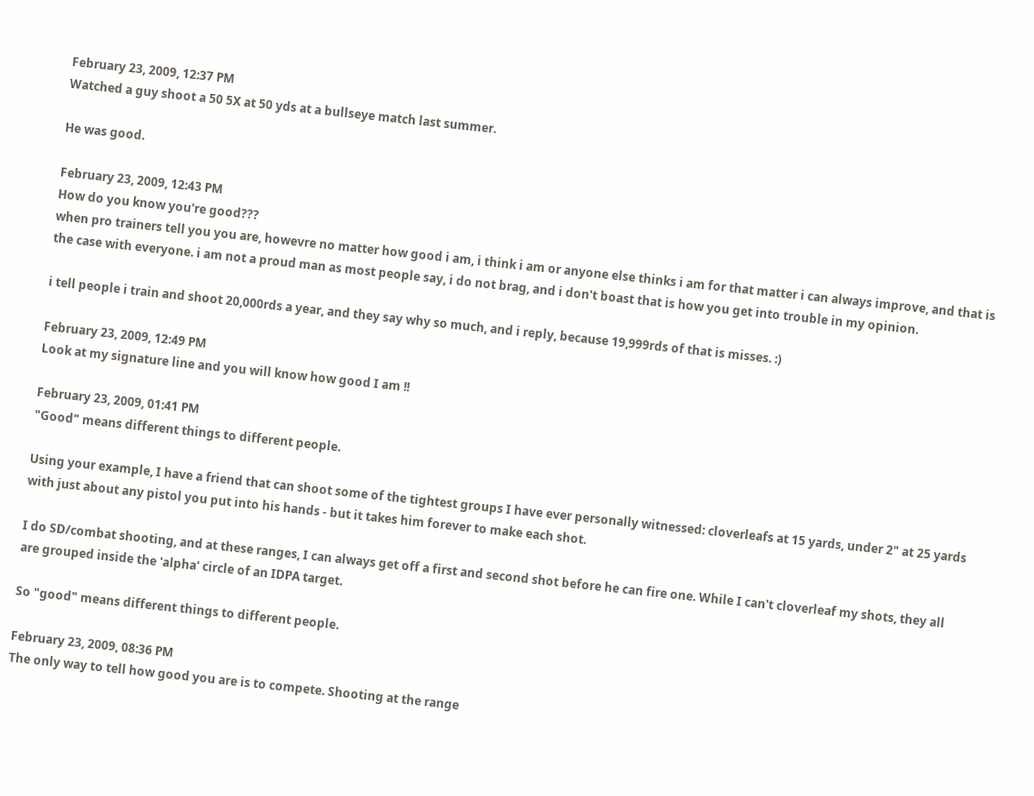February 23, 2009, 12:37 PM
Watched a guy shoot a 50 5X at 50 yds at a bullseye match last summer.

He was good.

February 23, 2009, 12:43 PM
How do you know you're good???
when pro trainers tell you you are, howevre no matter how good i am, i think i am or anyone else thinks i am for that matter i can always improve, and that is the case with everyone. i am not a proud man as most people say, i do not brag, and i don't boast that is how you get into trouble in my opinion.

i tell people i train and shoot 20,000rds a year, and they say why so much, and i reply, because 19,999rds of that is misses. :)

February 23, 2009, 12:49 PM
Look at my signature line and you will know how good I am !!

February 23, 2009, 01:41 PM
"Good" means different things to different people.

Using your example, I have a friend that can shoot some of the tightest groups I have ever personally witnessed: cloverleafs at 15 yards, under 2" at 25 yards with just about any pistol you put into his hands - but it takes him forever to make each shot.

I do SD/combat shooting, and at these ranges, I can always get off a first and second shot before he can fire one. While I can't cloverleaf my shots, they all are grouped inside the 'alpha' circle of an IDPA target.

So "good" means different things to different people.

February 23, 2009, 08:36 PM
The only way to tell how good you are is to compete. Shooting at the range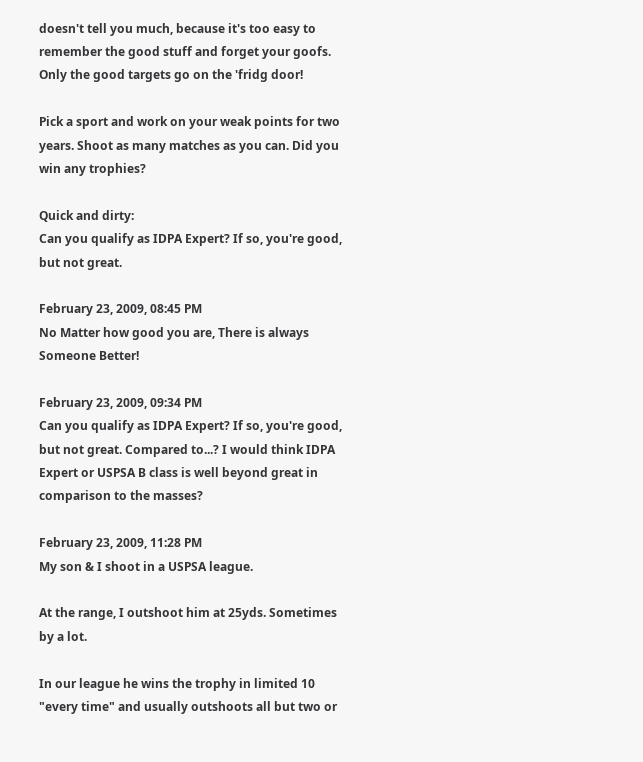doesn't tell you much, because it's too easy to remember the good stuff and forget your goofs. Only the good targets go on the 'fridg door!

Pick a sport and work on your weak points for two years. Shoot as many matches as you can. Did you win any trophies?

Quick and dirty:
Can you qualify as IDPA Expert? If so, you're good, but not great.

February 23, 2009, 08:45 PM
No Matter how good you are, There is always Someone Better!

February 23, 2009, 09:34 PM
Can you qualify as IDPA Expert? If so, you're good, but not great. Compared to...? I would think IDPA Expert or USPSA B class is well beyond great in comparison to the masses?

February 23, 2009, 11:28 PM
My son & I shoot in a USPSA league.

At the range, I outshoot him at 25yds. Sometimes by a lot.

In our league he wins the trophy in limited 10 "every time" and usually outshoots all but two or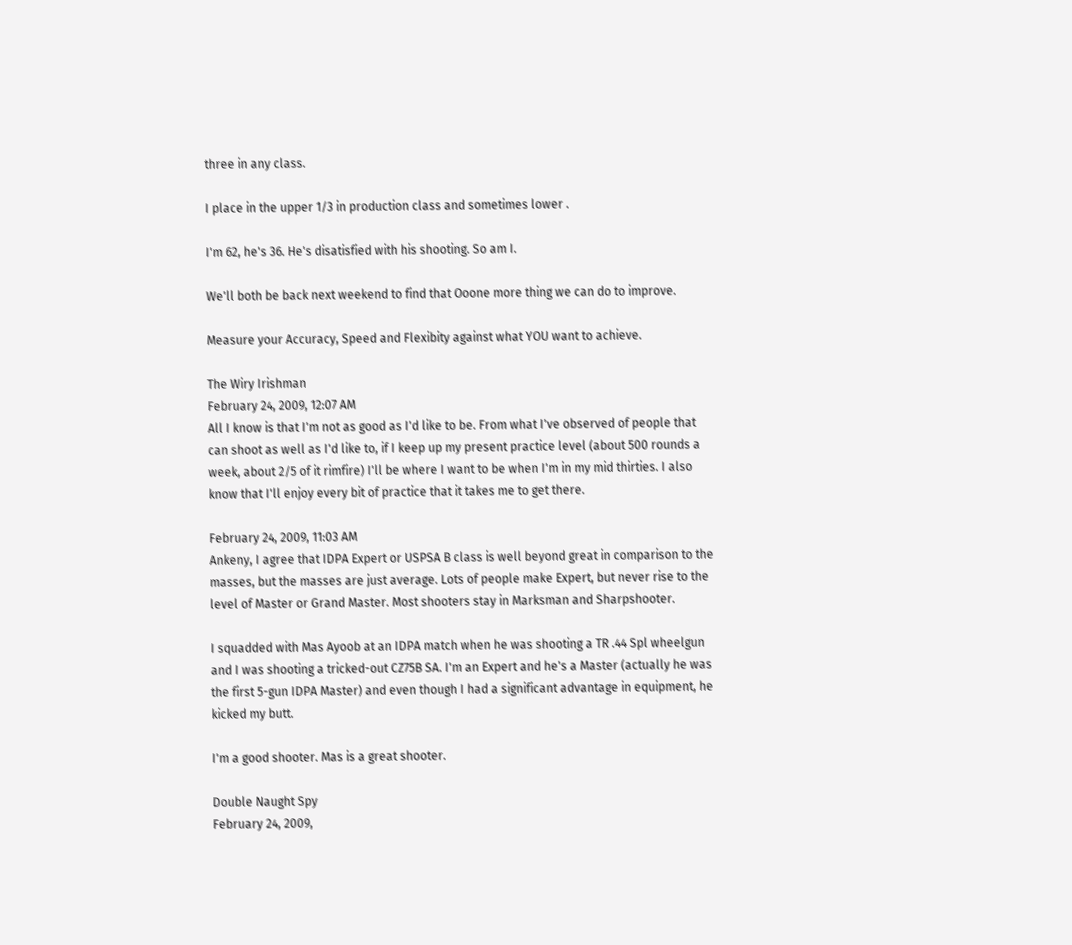three in any class.

I place in the upper 1/3 in production class and sometimes lower .

I'm 62, he's 36. He's disatisfied with his shooting. So am I.

We'll both be back next weekend to find that Ooone more thing we can do to improve.

Measure your Accuracy, Speed and Flexibity against what YOU want to achieve.

The Wiry Irishman
February 24, 2009, 12:07 AM
All I know is that I'm not as good as I'd like to be. From what I've observed of people that can shoot as well as I'd like to, if I keep up my present practice level (about 500 rounds a week, about 2/5 of it rimfire) I'll be where I want to be when I'm in my mid thirties. I also know that I'll enjoy every bit of practice that it takes me to get there.

February 24, 2009, 11:03 AM
Ankeny, I agree that IDPA Expert or USPSA B class is well beyond great in comparison to the masses, but the masses are just average. Lots of people make Expert, but never rise to the level of Master or Grand Master. Most shooters stay in Marksman and Sharpshooter.

I squadded with Mas Ayoob at an IDPA match when he was shooting a TR .44 Spl wheelgun and I was shooting a tricked-out CZ75B SA. I'm an Expert and he's a Master (actually he was the first 5-gun IDPA Master) and even though I had a significant advantage in equipment, he kicked my butt.

I'm a good shooter. Mas is a great shooter.

Double Naught Spy
February 24, 2009,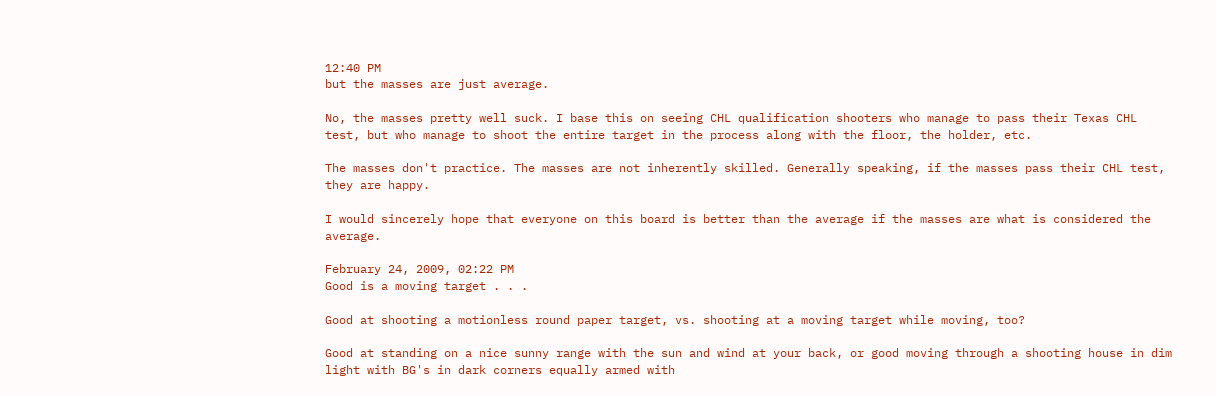12:40 PM
but the masses are just average.

No, the masses pretty well suck. I base this on seeing CHL qualification shooters who manage to pass their Texas CHL test, but who manage to shoot the entire target in the process along with the floor, the holder, etc.

The masses don't practice. The masses are not inherently skilled. Generally speaking, if the masses pass their CHL test, they are happy.

I would sincerely hope that everyone on this board is better than the average if the masses are what is considered the average.

February 24, 2009, 02:22 PM
Good is a moving target . . .

Good at shooting a motionless round paper target, vs. shooting at a moving target while moving, too?

Good at standing on a nice sunny range with the sun and wind at your back, or good moving through a shooting house in dim light with BG's in dark corners equally armed with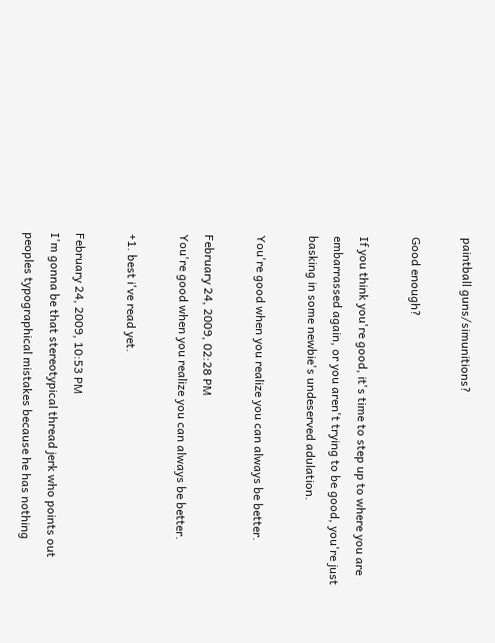paintball guns/simunitions?

Good enough?

If you think you're good, it's time to step up to where you are embarrassed again, or you aren't trying to be good, you're just basking in some newbie's undeserved adulation.

You're good when you realize you can always be better.

February 24, 2009, 02:28 PM
You're good when you realize you can always be better.

+1. best i've read yet.

February 24, 2009, 10:53 PM
I'm gonna be that stereotypical thread jerk who points out peoples typographical mistakes because he has nothing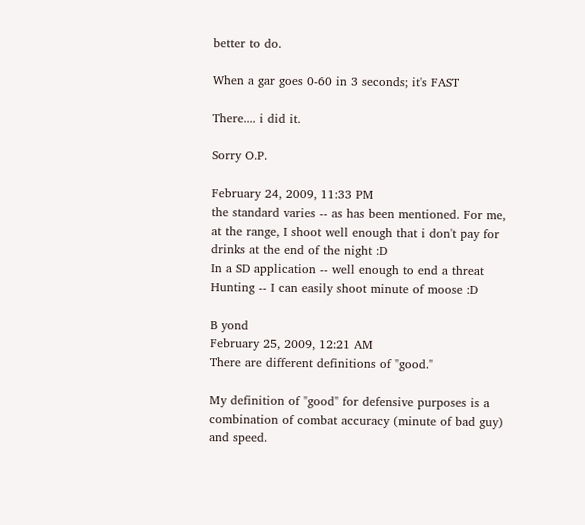better to do.

When a gar goes 0-60 in 3 seconds; it's FAST

There.... i did it.

Sorry O.P.

February 24, 2009, 11:33 PM
the standard varies -- as has been mentioned. For me, at the range, I shoot well enough that i don't pay for drinks at the end of the night :D
In a SD application -- well enough to end a threat
Hunting -- I can easily shoot minute of moose :D

B yond
February 25, 2009, 12:21 AM
There are different definitions of "good."

My definition of "good" for defensive purposes is a combination of combat accuracy (minute of bad guy) and speed.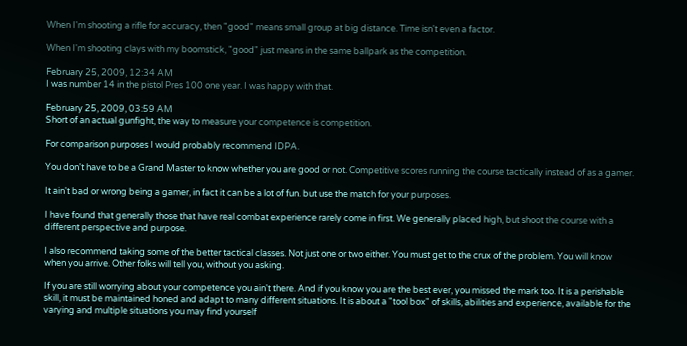When I'm shooting a rifle for accuracy, then "good" means small group at big distance. Time isn't even a factor.

When I'm shooting clays with my boomstick, "good" just means in the same ballpark as the competition.

February 25, 2009, 12:34 AM
I was number 14 in the pistol Pres 100 one year. I was happy with that.

February 25, 2009, 03:59 AM
Short of an actual gunfight, the way to measure your competence is competition.

For comparison purposes I would probably recommend IDPA.

You don't have to be a Grand Master to know whether you are good or not. Competitive scores running the course tactically instead of as a gamer.

It ain't bad or wrong being a gamer, in fact it can be a lot of fun. but use the match for your purposes.

I have found that generally those that have real combat experience rarely come in first. We generally placed high, but shoot the course with a different perspective and purpose.

I also recommend taking some of the better tactical classes. Not just one or two either. You must get to the crux of the problem. You will know when you arrive. Other folks will tell you, without you asking.

If you are still worrying about your competence you ain't there. And if you know you are the best ever, you missed the mark too. It is a perishable skill, it must be maintained honed and adapt to many different situations. It is about a "tool box" of skills, abilities and experience, available for the varying and multiple situations you may find yourself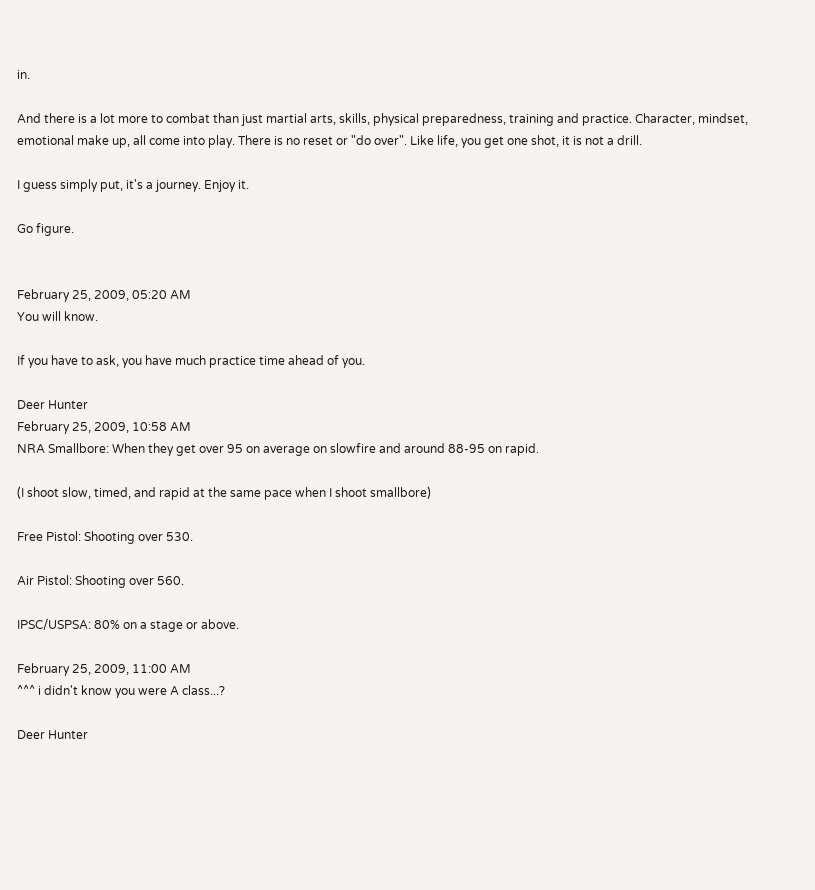in.

And there is a lot more to combat than just martial arts, skills, physical preparedness, training and practice. Character, mindset, emotional make up, all come into play. There is no reset or "do over". Like life, you get one shot, it is not a drill.

I guess simply put, it's a journey. Enjoy it.

Go figure.


February 25, 2009, 05:20 AM
You will know.

If you have to ask, you have much practice time ahead of you.

Deer Hunter
February 25, 2009, 10:58 AM
NRA Smallbore: When they get over 95 on average on slowfire and around 88-95 on rapid.

(I shoot slow, timed, and rapid at the same pace when I shoot smallbore)

Free Pistol: Shooting over 530.

Air Pistol: Shooting over 560.

IPSC/USPSA: 80% on a stage or above.

February 25, 2009, 11:00 AM
^^^ i didn't know you were A class...?

Deer Hunter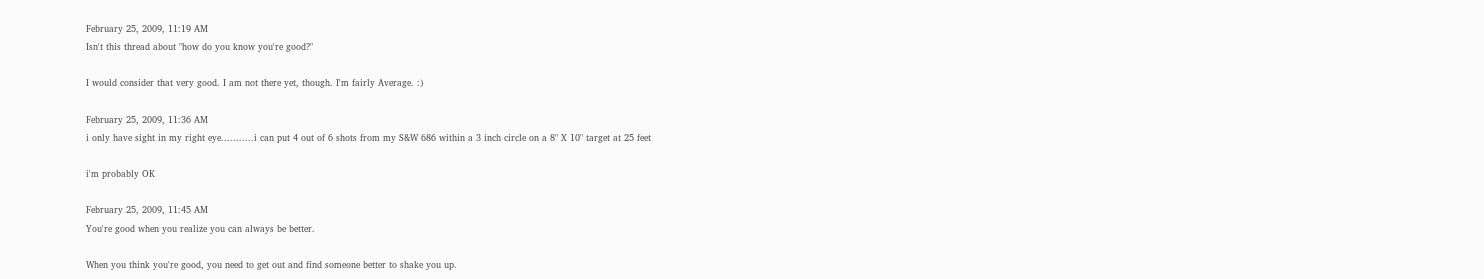February 25, 2009, 11:19 AM
Isn't this thread about "how do you know you're good?"

I would consider that very good. I am not there yet, though. I'm fairly Average. :)

February 25, 2009, 11:36 AM
i only have sight in my right eye...........i can put 4 out of 6 shots from my S&W 686 within a 3 inch circle on a 8" X 10" target at 25 feet

i'm probably OK

February 25, 2009, 11:45 AM
You're good when you realize you can always be better.

When you think you're good, you need to get out and find someone better to shake you up.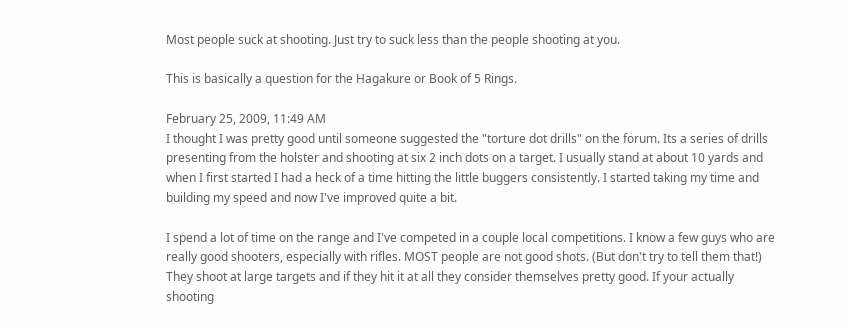Most people suck at shooting. Just try to suck less than the people shooting at you.

This is basically a question for the Hagakure or Book of 5 Rings.

February 25, 2009, 11:49 AM
I thought I was pretty good until someone suggested the "torture dot drills" on the forum. Its a series of drills presenting from the holster and shooting at six 2 inch dots on a target. I usually stand at about 10 yards and when I first started I had a heck of a time hitting the little buggers consistently. I started taking my time and building my speed and now I've improved quite a bit.

I spend a lot of time on the range and I've competed in a couple local competitions. I know a few guys who are really good shooters, especially with rifles. MOST people are not good shots. (But don't try to tell them that!) They shoot at large targets and if they hit it at all they consider themselves pretty good. If your actually shooting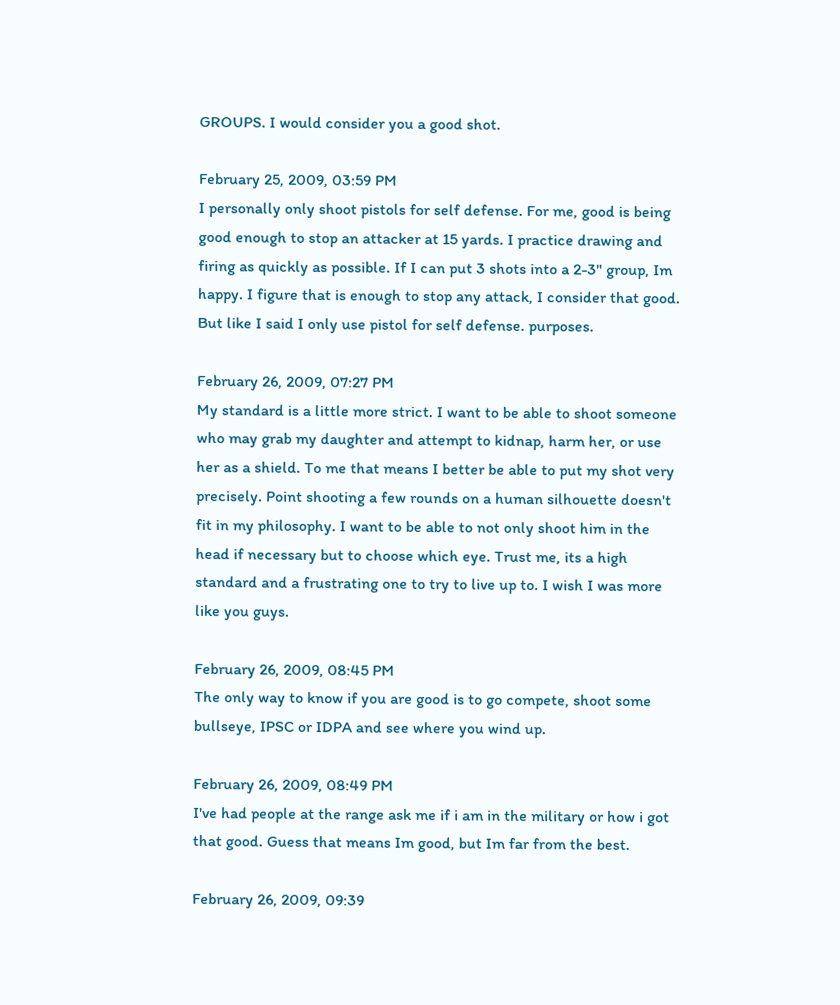GROUPS. I would consider you a good shot.

February 25, 2009, 03:59 PM
I personally only shoot pistols for self defense. For me, good is being good enough to stop an attacker at 15 yards. I practice drawing and firing as quickly as possible. If I can put 3 shots into a 2-3" group, Im happy. I figure that is enough to stop any attack, I consider that good. But like I said I only use pistol for self defense. purposes.

February 26, 2009, 07:27 PM
My standard is a little more strict. I want to be able to shoot someone who may grab my daughter and attempt to kidnap, harm her, or use her as a shield. To me that means I better be able to put my shot very precisely. Point shooting a few rounds on a human silhouette doesn't fit in my philosophy. I want to be able to not only shoot him in the head if necessary but to choose which eye. Trust me, its a high standard and a frustrating one to try to live up to. I wish I was more like you guys.

February 26, 2009, 08:45 PM
The only way to know if you are good is to go compete, shoot some bullseye, IPSC or IDPA and see where you wind up.

February 26, 2009, 08:49 PM
I've had people at the range ask me if i am in the military or how i got that good. Guess that means Im good, but Im far from the best.

February 26, 2009, 09:39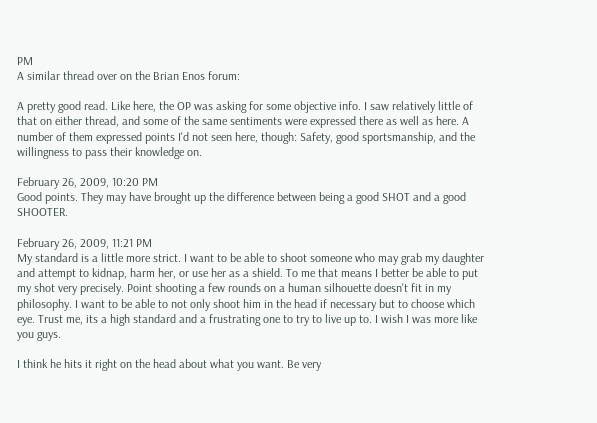PM
A similar thread over on the Brian Enos forum:

A pretty good read. Like here, the OP was asking for some objective info. I saw relatively little of that on either thread, and some of the same sentiments were expressed there as well as here. A number of them expressed points I'd not seen here, though: Safety, good sportsmanship, and the willingness to pass their knowledge on.

February 26, 2009, 10:20 PM
Good points. They may have brought up the difference between being a good SHOT and a good SHOOTER.

February 26, 2009, 11:21 PM
My standard is a little more strict. I want to be able to shoot someone who may grab my daughter and attempt to kidnap, harm her, or use her as a shield. To me that means I better be able to put my shot very precisely. Point shooting a few rounds on a human silhouette doesn't fit in my philosophy. I want to be able to not only shoot him in the head if necessary but to choose which eye. Trust me, its a high standard and a frustrating one to try to live up to. I wish I was more like you guys.

I think he hits it right on the head about what you want. Be very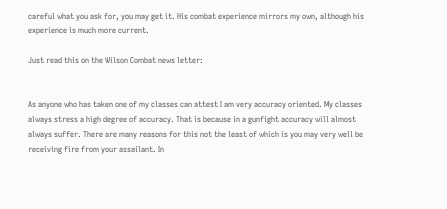careful what you ask for, you may get it. His combat experience mirrors my own, although his experience is much more current.

Just read this on the Wilson Combat news letter:


As anyone who has taken one of my classes can attest I am very accuracy oriented. My classes always stress a high degree of accuracy. That is because in a gunfight accuracy will almost always suffer. There are many reasons for this not the least of which is you may very well be receiving fire from your assailant. In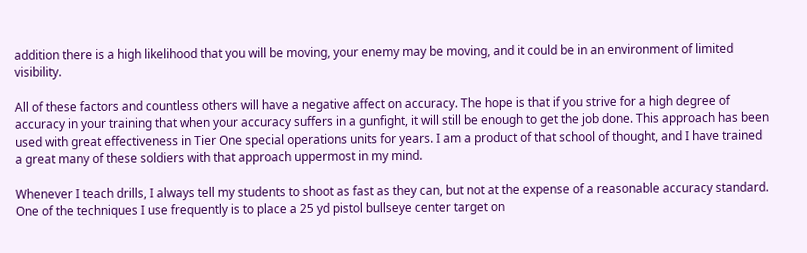addition there is a high likelihood that you will be moving, your enemy may be moving, and it could be in an environment of limited visibility.

All of these factors and countless others will have a negative affect on accuracy. The hope is that if you strive for a high degree of accuracy in your training that when your accuracy suffers in a gunfight, it will still be enough to get the job done. This approach has been used with great effectiveness in Tier One special operations units for years. I am a product of that school of thought, and I have trained a great many of these soldiers with that approach uppermost in my mind.

Whenever I teach drills, I always tell my students to shoot as fast as they can, but not at the expense of a reasonable accuracy standard. One of the techniques I use frequently is to place a 25 yd pistol bullseye center target on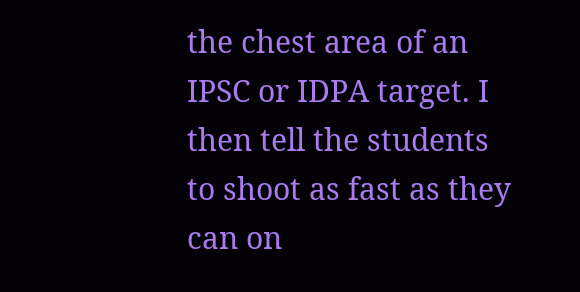the chest area of an IPSC or IDPA target. I then tell the students to shoot as fast as they can on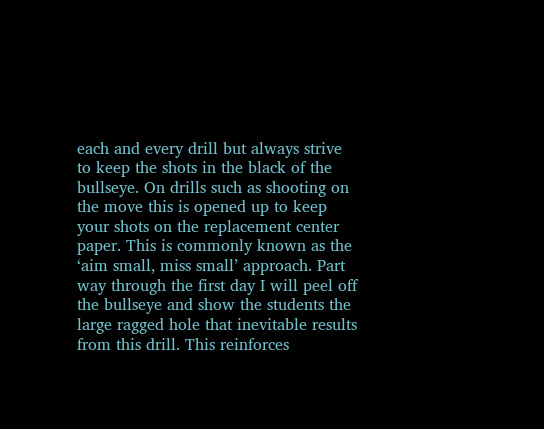each and every drill but always strive to keep the shots in the black of the bullseye. On drills such as shooting on the move this is opened up to keep your shots on the replacement center paper. This is commonly known as the ‘aim small, miss small’ approach. Part way through the first day I will peel off the bullseye and show the students the large ragged hole that inevitable results from this drill. This reinforces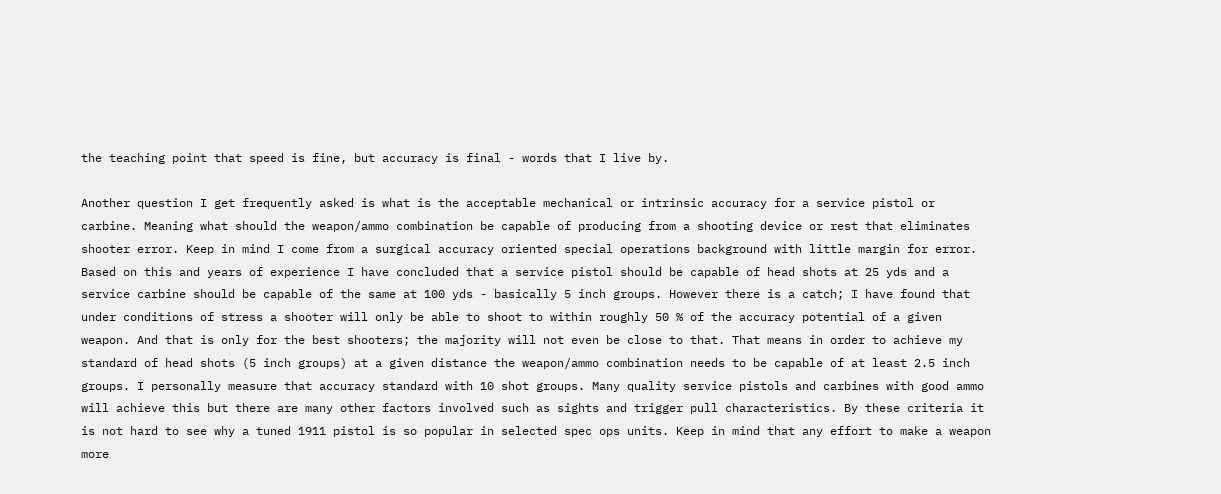the teaching point that speed is fine, but accuracy is final - words that I live by.

Another question I get frequently asked is what is the acceptable mechanical or intrinsic accuracy for a service pistol or carbine. Meaning what should the weapon/ammo combination be capable of producing from a shooting device or rest that eliminates shooter error. Keep in mind I come from a surgical accuracy oriented special operations background with little margin for error. Based on this and years of experience I have concluded that a service pistol should be capable of head shots at 25 yds and a service carbine should be capable of the same at 100 yds - basically 5 inch groups. However there is a catch; I have found that under conditions of stress a shooter will only be able to shoot to within roughly 50 % of the accuracy potential of a given weapon. And that is only for the best shooters; the majority will not even be close to that. That means in order to achieve my standard of head shots (5 inch groups) at a given distance the weapon/ammo combination needs to be capable of at least 2.5 inch groups. I personally measure that accuracy standard with 10 shot groups. Many quality service pistols and carbines with good ammo will achieve this but there are many other factors involved such as sights and trigger pull characteristics. By these criteria it is not hard to see why a tuned 1911 pistol is so popular in selected spec ops units. Keep in mind that any effort to make a weapon more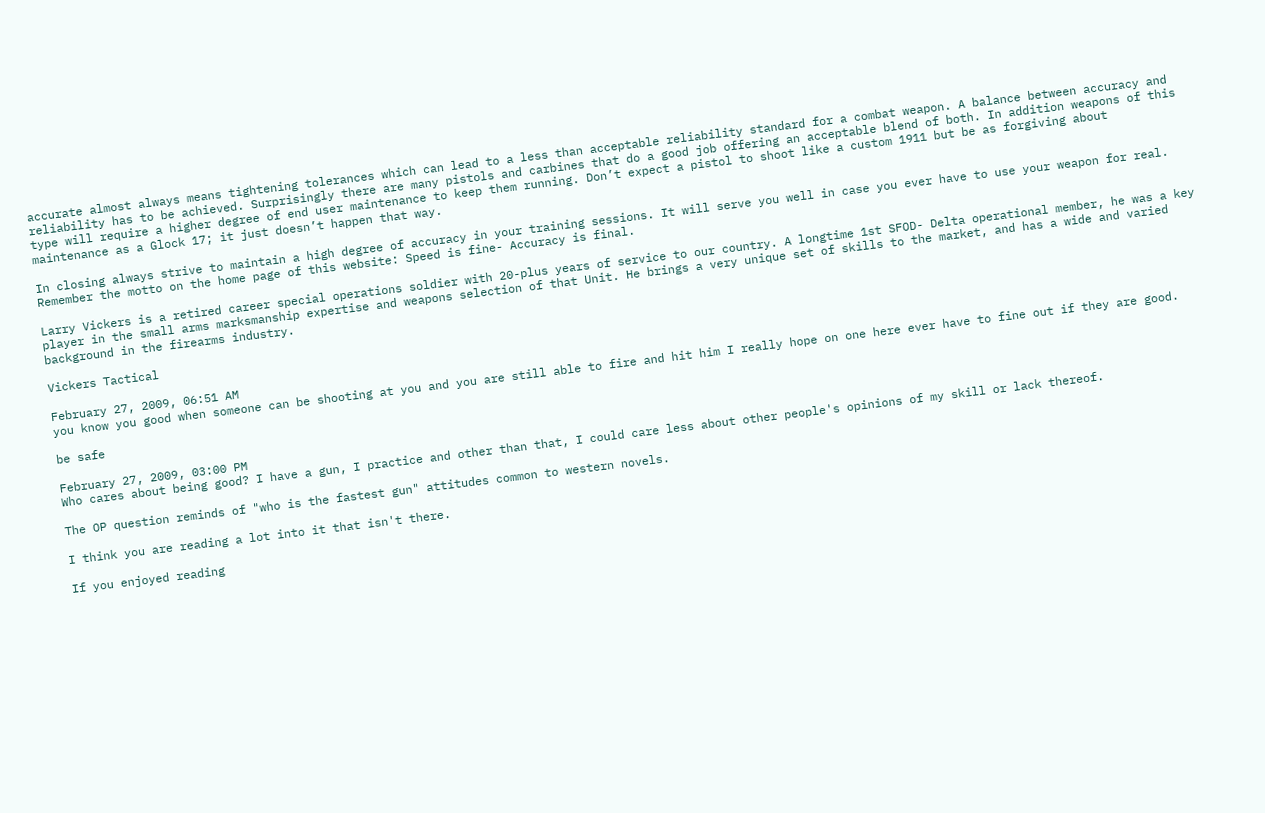accurate almost always means tightening tolerances which can lead to a less than acceptable reliability standard for a combat weapon. A balance between accuracy and reliability has to be achieved. Surprisingly there are many pistols and carbines that do a good job offering an acceptable blend of both. In addition weapons of this type will require a higher degree of end user maintenance to keep them running. Don’t expect a pistol to shoot like a custom 1911 but be as forgiving about maintenance as a Glock 17; it just doesn’t happen that way.

In closing always strive to maintain a high degree of accuracy in your training sessions. It will serve you well in case you ever have to use your weapon for real. Remember the motto on the home page of this website: Speed is fine- Accuracy is final.

Larry Vickers is a retired career special operations soldier with 20-plus years of service to our country. A longtime 1st SFOD- Delta operational member, he was a key player in the small arms marksmanship expertise and weapons selection of that Unit. He brings a very unique set of skills to the market, and has a wide and varied background in the firearms industry.

Vickers Tactical

February 27, 2009, 06:51 AM
you know you good when someone can be shooting at you and you are still able to fire and hit him I really hope on one here ever have to fine out if they are good.

be safe

February 27, 2009, 03:00 PM
Who cares about being good? I have a gun, I practice and other than that, I could care less about other people's opinions of my skill or lack thereof.

The OP question reminds of "who is the fastest gun" attitudes common to western novels.

I think you are reading a lot into it that isn't there.

If you enjoyed reading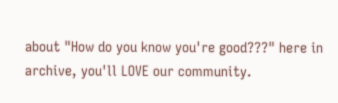about "How do you know you're good???" here in archive, you'll LOVE our community.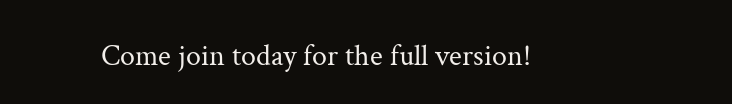Come join today for the full version!